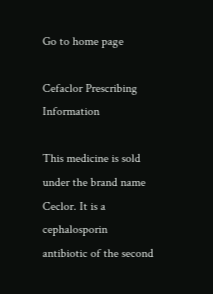Go to home page

Cefaclor Prescribing Information

This medicine is sold under the brand name Ceclor. It is a cephalosporin antibiotic of the second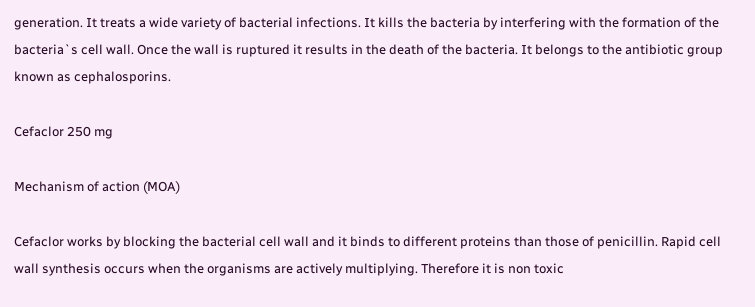generation. It treats a wide variety of bacterial infections. It kills the bacteria by interfering with the formation of the bacteria`s cell wall. Once the wall is ruptured it results in the death of the bacteria. It belongs to the antibiotic group known as cephalosporins.

Cefaclor 250 mg

Mechanism of action (MOA)

Cefaclor works by blocking the bacterial cell wall and it binds to different proteins than those of penicillin. Rapid cell wall synthesis occurs when the organisms are actively multiplying. Therefore it is non toxic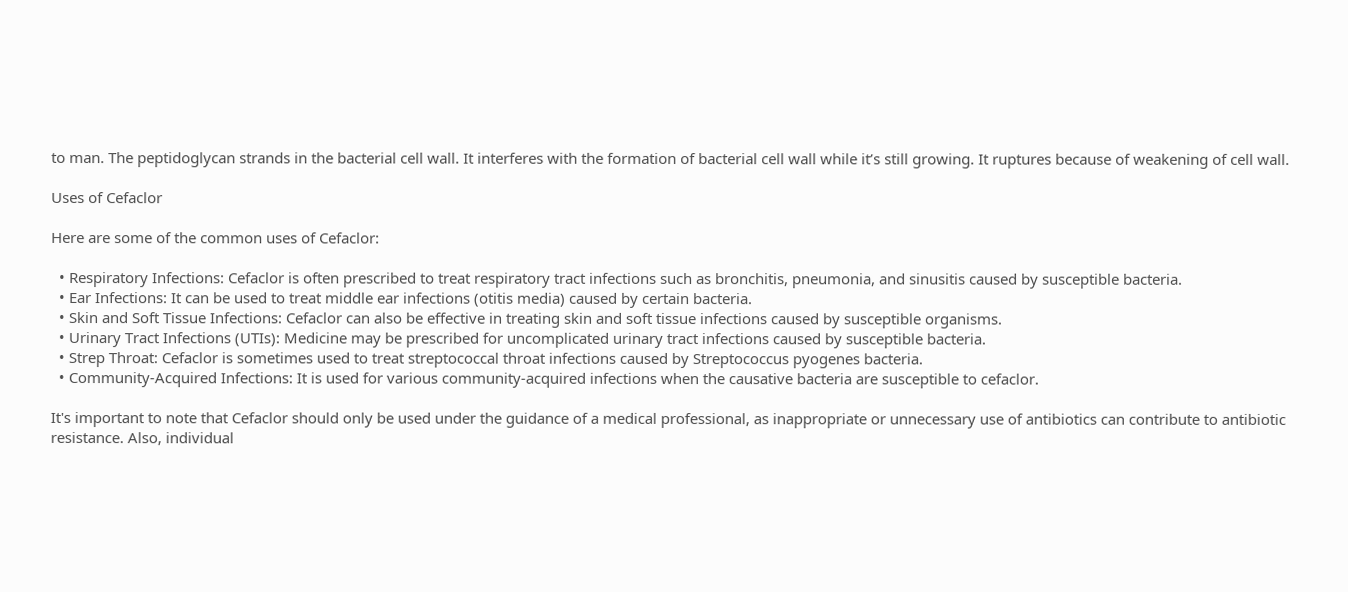to man. The peptidoglycan strands in the bacterial cell wall. It interferes with the formation of bacterial cell wall while it’s still growing. It ruptures because of weakening of cell wall.

Uses of Cefaclor

Here are some of the common uses of Cefaclor:

  • Respiratory Infections: Cefaclor is often prescribed to treat respiratory tract infections such as bronchitis, pneumonia, and sinusitis caused by susceptible bacteria.
  • Ear Infections: It can be used to treat middle ear infections (otitis media) caused by certain bacteria.
  • Skin and Soft Tissue Infections: Cefaclor can also be effective in treating skin and soft tissue infections caused by susceptible organisms.
  • Urinary Tract Infections (UTIs): Medicine may be prescribed for uncomplicated urinary tract infections caused by susceptible bacteria.
  • Strep Throat: Cefaclor is sometimes used to treat streptococcal throat infections caused by Streptococcus pyogenes bacteria.
  • Community-Acquired Infections: It is used for various community-acquired infections when the causative bacteria are susceptible to cefaclor.

It's important to note that Cefaclor should only be used under the guidance of a medical professional, as inappropriate or unnecessary use of antibiotics can contribute to antibiotic resistance. Also, individual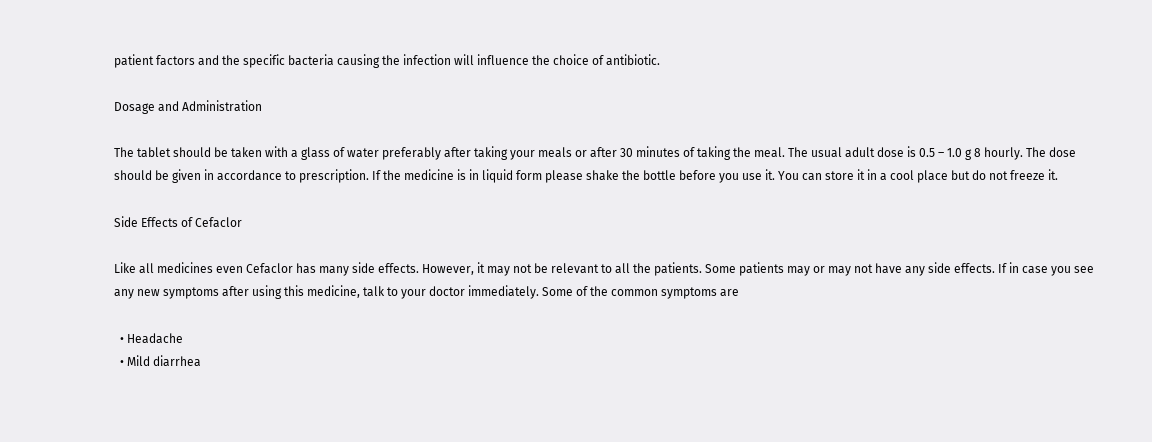patient factors and the specific bacteria causing the infection will influence the choice of antibiotic.

Dosage and Administration

The tablet should be taken with a glass of water preferably after taking your meals or after 30 minutes of taking the meal. The usual adult dose is 0.5 – 1.0 g 8 hourly. The dose should be given in accordance to prescription. If the medicine is in liquid form please shake the bottle before you use it. You can store it in a cool place but do not freeze it.

Side Effects of Cefaclor

Like all medicines even Cefaclor has many side effects. However, it may not be relevant to all the patients. Some patients may or may not have any side effects. If in case you see any new symptoms after using this medicine, talk to your doctor immediately. Some of the common symptoms are

  • Headache
  • Mild diarrhea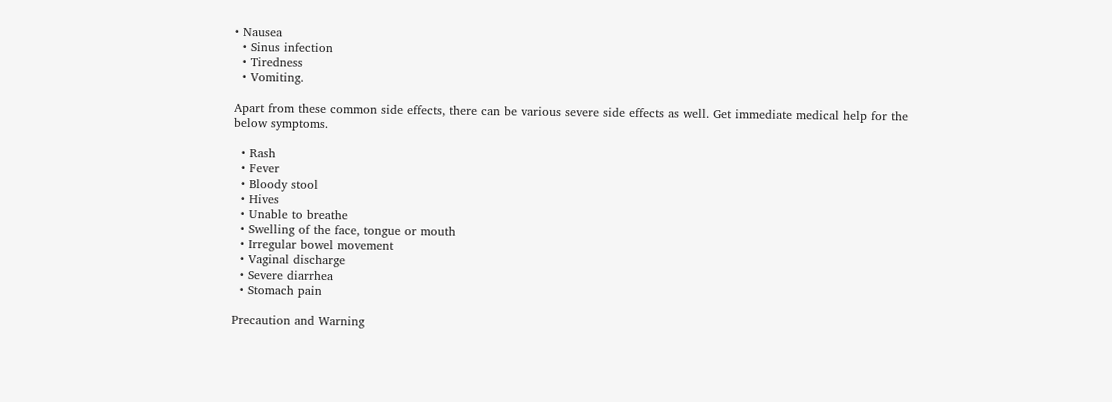• Nausea
  • Sinus infection
  • Tiredness
  • Vomiting.

Apart from these common side effects, there can be various severe side effects as well. Get immediate medical help for the below symptoms.

  • Rash
  • Fever
  • Bloody stool
  • Hives
  • Unable to breathe
  • Swelling of the face, tongue or mouth
  • Irregular bowel movement
  • Vaginal discharge
  • Severe diarrhea
  • Stomach pain

Precaution and Warning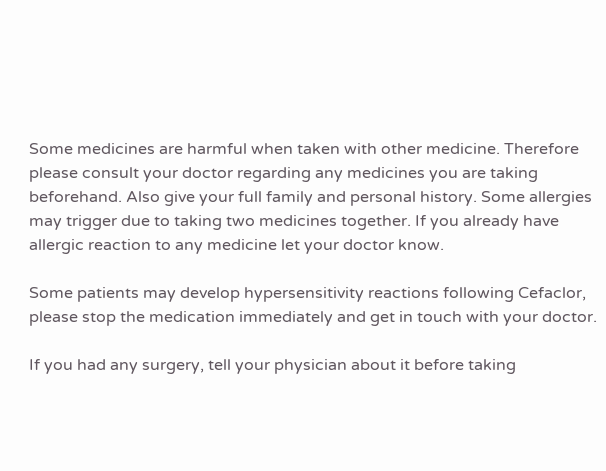Some medicines are harmful when taken with other medicine. Therefore please consult your doctor regarding any medicines you are taking beforehand. Also give your full family and personal history. Some allergies may trigger due to taking two medicines together. If you already have allergic reaction to any medicine let your doctor know.

Some patients may develop hypersensitivity reactions following Cefaclor, please stop the medication immediately and get in touch with your doctor.

If you had any surgery, tell your physician about it before taking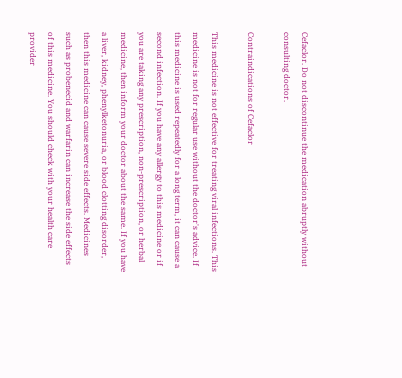Cefaclor. Do not discontinue the medication abruptly without consulting doctor.

Contraindications of Cefaclor

This medicine is not effective for treating viral infections. This medicine is not for regular use without the doctor's advice. If this medicine is used repeatedly for a long term, it can cause a second infection. If you have any allergy to this medicine or if you are taking any prescription, non-prescription, or herbal medicine, then inform your doctor about the same. If you have a liver, kidney, phenylketonuria, or blood clotting disorder, then this medicine can cause severe side effects. Medicines such as probenecid and warfarin can increase the side effects of this medicine. You should check with your health care provider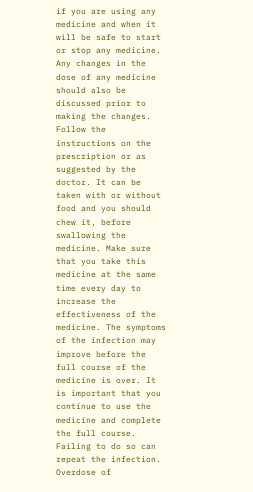if you are using any medicine and when it will be safe to start or stop any medicine. Any changes in the dose of any medicine should also be discussed prior to making the changes. Follow the instructions on the prescription or as suggested by the doctor. It can be taken with or without food and you should chew it, before swallowing the medicine. Make sure that you take this medicine at the same time every day to increase the effectiveness of the medicine. The symptoms of the infection may improve before the full course of the medicine is over. It is important that you continue to use the medicine and complete the full course. Failing to do so can repeat the infection. Overdose of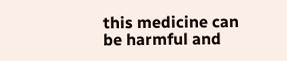this medicine can be harmful and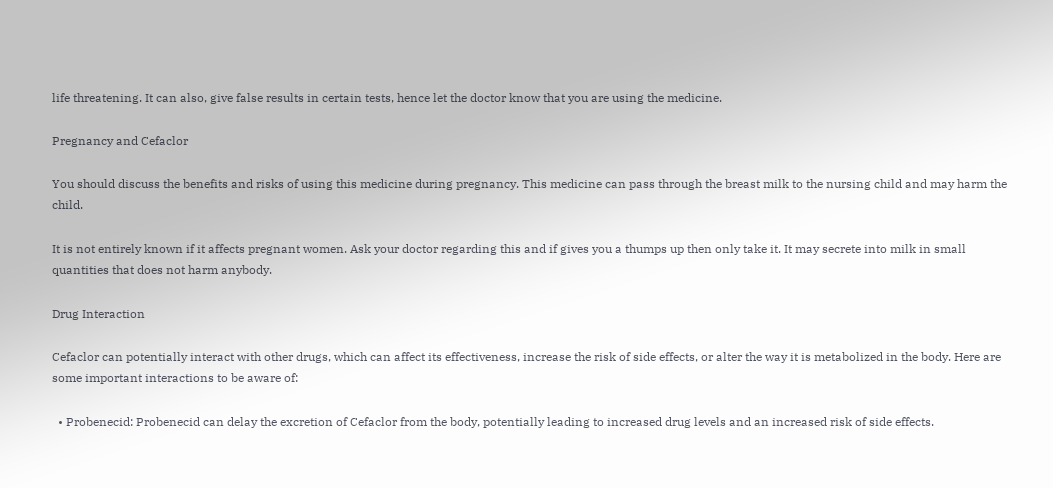life threatening. It can also, give false results in certain tests, hence let the doctor know that you are using the medicine.

Pregnancy and Cefaclor

You should discuss the benefits and risks of using this medicine during pregnancy. This medicine can pass through the breast milk to the nursing child and may harm the child.

It is not entirely known if it affects pregnant women. Ask your doctor regarding this and if gives you a thumps up then only take it. It may secrete into milk in small quantities that does not harm anybody.

Drug Interaction

Cefaclor can potentially interact with other drugs, which can affect its effectiveness, increase the risk of side effects, or alter the way it is metabolized in the body. Here are some important interactions to be aware of:

  • Probenecid: Probenecid can delay the excretion of Cefaclor from the body, potentially leading to increased drug levels and an increased risk of side effects.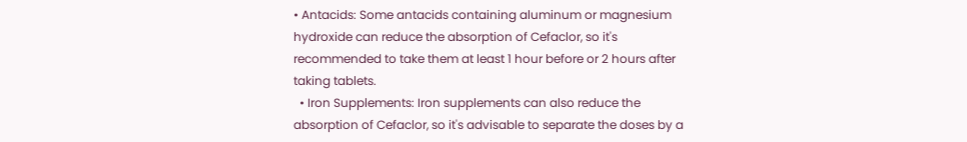• Antacids: Some antacids containing aluminum or magnesium hydroxide can reduce the absorption of Cefaclor, so it's recommended to take them at least 1 hour before or 2 hours after taking tablets.
  • Iron Supplements: Iron supplements can also reduce the absorption of Cefaclor, so it's advisable to separate the doses by a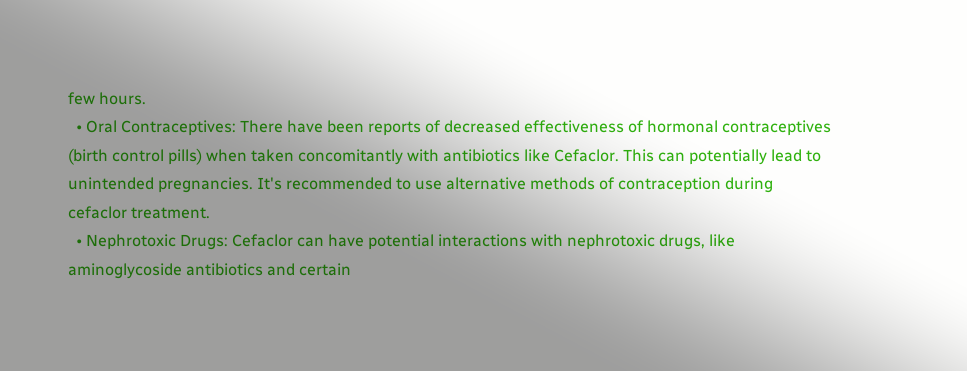few hours.
  • Oral Contraceptives: There have been reports of decreased effectiveness of hormonal contraceptives (birth control pills) when taken concomitantly with antibiotics like Cefaclor. This can potentially lead to unintended pregnancies. It's recommended to use alternative methods of contraception during cefaclor treatment.
  • Nephrotoxic Drugs: Cefaclor can have potential interactions with nephrotoxic drugs, like aminoglycoside antibiotics and certain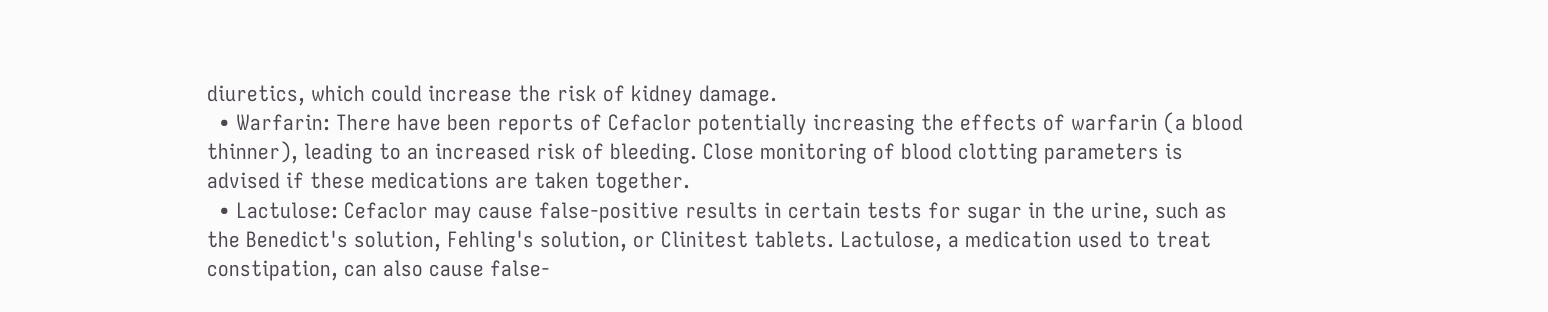diuretics, which could increase the risk of kidney damage.
  • Warfarin: There have been reports of Cefaclor potentially increasing the effects of warfarin (a blood thinner), leading to an increased risk of bleeding. Close monitoring of blood clotting parameters is advised if these medications are taken together.
  • Lactulose: Cefaclor may cause false-positive results in certain tests for sugar in the urine, such as the Benedict's solution, Fehling's solution, or Clinitest tablets. Lactulose, a medication used to treat constipation, can also cause false-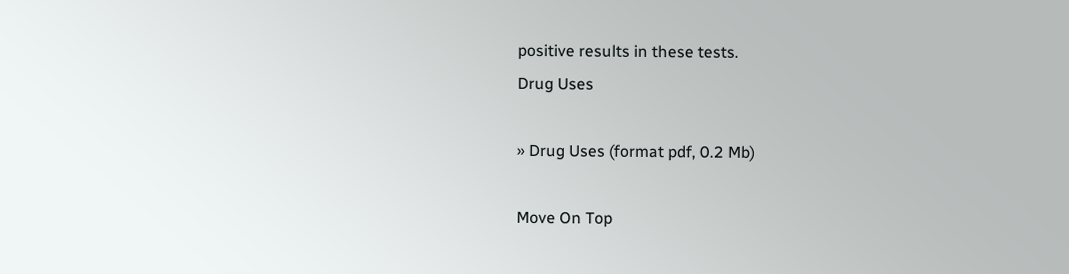positive results in these tests.
Drug Uses

» Drug Uses (format pdf, 0.2 Mb)

Move On Top